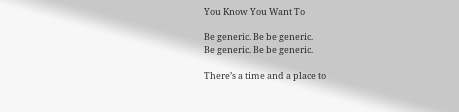You Know You Want To

Be generic. Be be generic.
Be generic. Be be generic.

There’s a time and a place to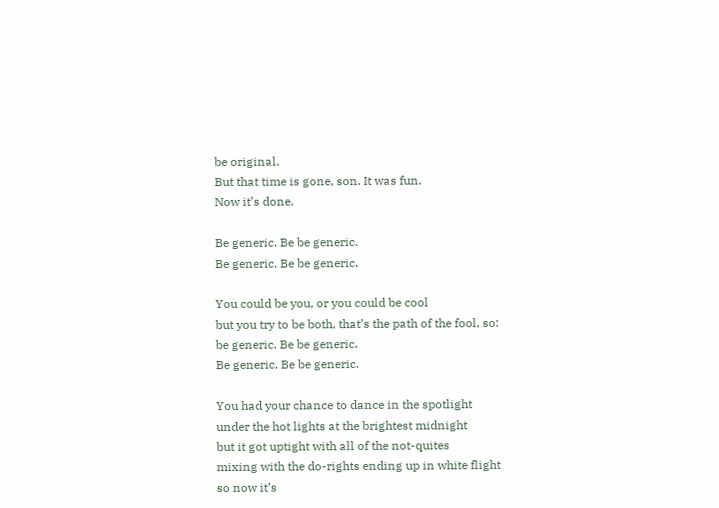be original.
But that time is gone, son. It was fun.
Now it’s done.

Be generic. Be be generic.
Be generic. Be be generic.

You could be you, or you could be cool
but you try to be both, that’s the path of the fool, so:
be generic. Be be generic.
Be generic. Be be generic.

You had your chance to dance in the spotlight
under the hot lights at the brightest midnight
but it got uptight with all of the not-quites
mixing with the do-rights ending up in white flight
so now it’s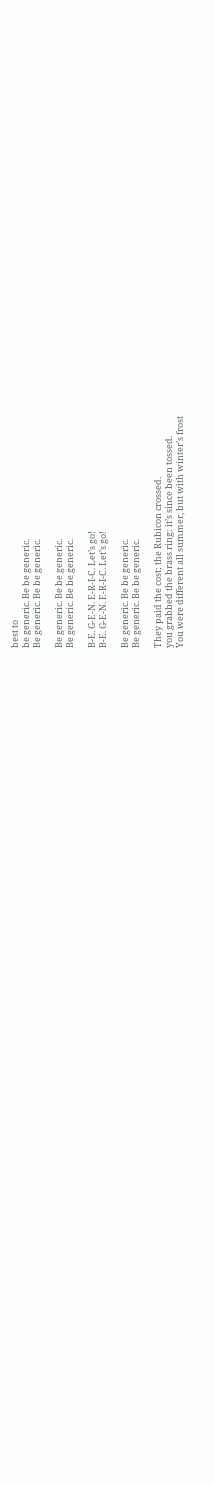best to
be generic. Be be generic.
Be generic. Be be generic.

Be generic. Be be generic.
Be generic. Be be generic.

B-E. G-E-N. E-R-I-C. Let’s go!
B-E. G-E-N. E-R-I-C. Let’s go!

Be generic. Be be generic.
Be generic. Be be generic.

They paid the cost; the Rubicon crossed.
you grabbed the brass ring: it’s since been tossed.
You were different all summer, but with winter’s frost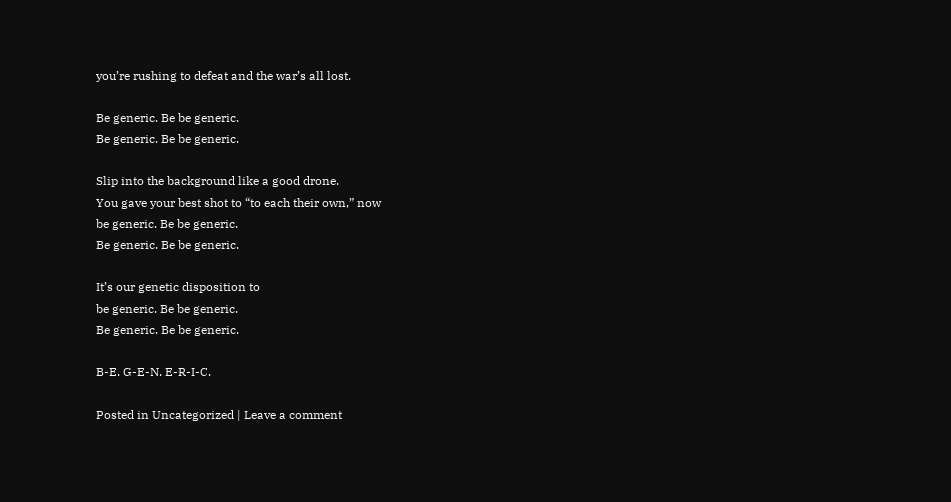you’re rushing to defeat and the war’s all lost.

Be generic. Be be generic.
Be generic. Be be generic.

Slip into the background like a good drone.
You gave your best shot to “to each their own,” now
be generic. Be be generic.
Be generic. Be be generic.

It’s our genetic disposition to
be generic. Be be generic.
Be generic. Be be generic.

B-E. G-E-N. E-R-I-C.

Posted in Uncategorized | Leave a comment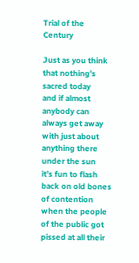Trial of the Century

Just as you think that nothing’s sacred today
and if almost anybody can always get away
with just about anything there under the sun
it’s fun to flash back on old bones of contention
when the people of the public got pissed at all their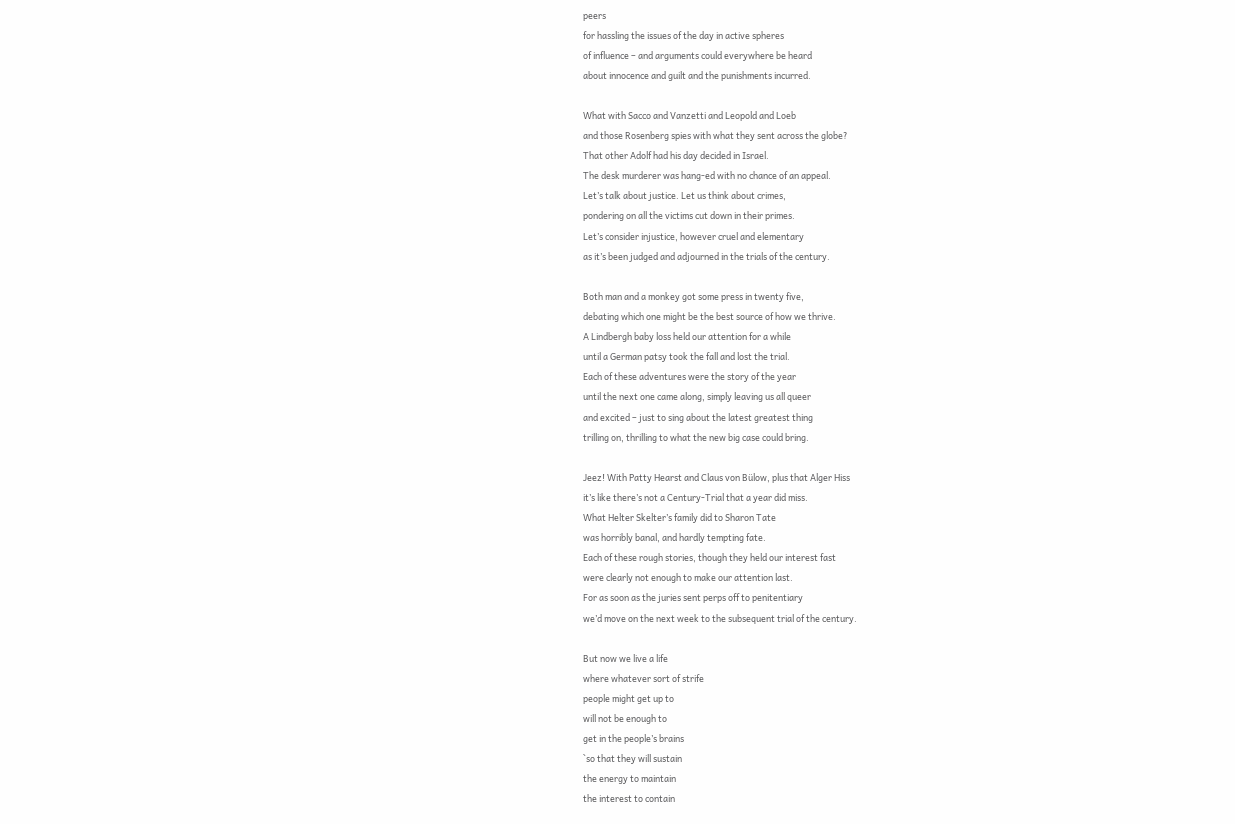peers
for hassling the issues of the day in active spheres
of influence – and arguments could everywhere be heard
about innocence and guilt and the punishments incurred.

What with Sacco and Vanzetti and Leopold and Loeb
and those Rosenberg spies with what they sent across the globe?
That other Adolf had his day decided in Israel.
The desk murderer was hang-ed with no chance of an appeal.
Let’s talk about justice. Let us think about crimes,
pondering on all the victims cut down in their primes.
Let’s consider injustice, however cruel and elementary
as it’s been judged and adjourned in the trials of the century.

Both man and a monkey got some press in twenty five,
debating which one might be the best source of how we thrive.
A Lindbergh baby loss held our attention for a while
until a German patsy took the fall and lost the trial.
Each of these adventures were the story of the year
until the next one came along, simply leaving us all queer
and excited – just to sing about the latest greatest thing
trilling on, thrilling to what the new big case could bring.

Jeez! With Patty Hearst and Claus von Bülow, plus that Alger Hiss
it’s like there’s not a Century-Trial that a year did miss.
What Helter Skelter’s family did to Sharon Tate
was horribly banal, and hardly tempting fate.
Each of these rough stories, though they held our interest fast
were clearly not enough to make our attention last.
For as soon as the juries sent perps off to penitentiary
we’d move on the next week to the subsequent trial of the century.

But now we live a life
where whatever sort of strife
people might get up to
will not be enough to
get in the people’s brains
`so that they will sustain
the energy to maintain
the interest to contain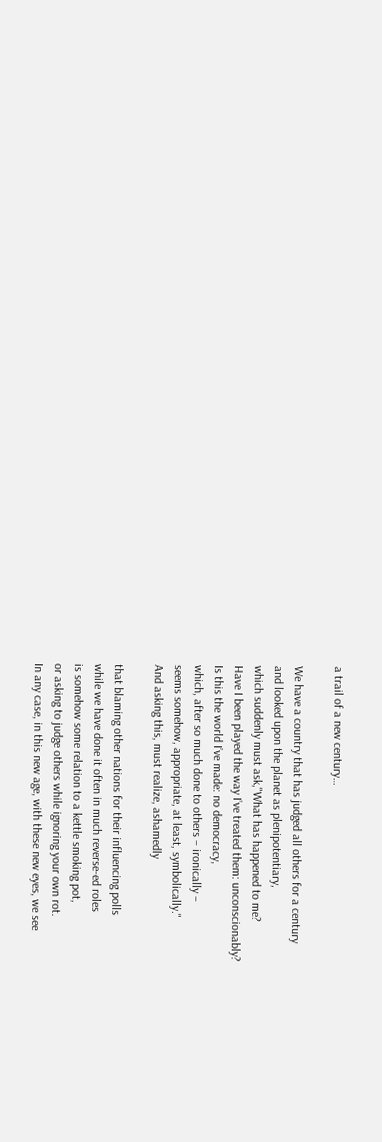a trail of a new century…

We have a country that has judged all others for a century
and looked upon the planet as plenipotentiary,
which suddenly must ask,"What has happened to me?
Have I been played the way I’ve treated them: unconscionably?
Is this the world I’ve made: no democracy,
which, after so much done to others – ironically –
seems somehow, appropriate, at least, symbolically."
And asking this, must realize, ashamedly

that blaming other nations for their influencing polls
while we have done it often in much reverse-ed roles
is somehow some relation to a kettle smoking pot,
or asking to judge others while ignoring your own rot.
In any case, in this new age, with these new eyes, we see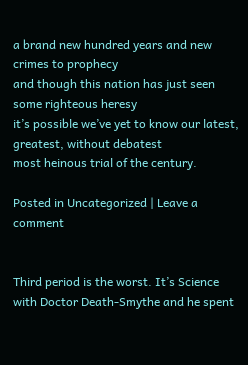a brand new hundred years and new crimes to prophecy
and though this nation has just seen some righteous heresy
it’s possible we’ve yet to know our latest, greatest, without debatest
most heinous trial of the century.

Posted in Uncategorized | Leave a comment


Third period is the worst. It’s Science with Doctor Death-Smythe and he spent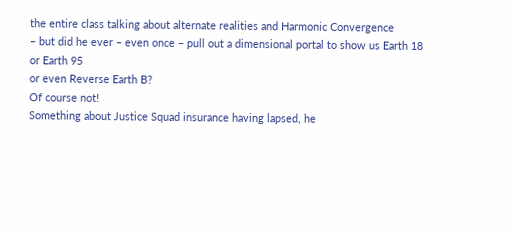the entire class talking about alternate realities and Harmonic Convergence
– but did he ever – even once – pull out a dimensional portal to show us Earth 18
or Earth 95
or even Reverse Earth B?
Of course not!
Something about Justice Squad insurance having lapsed, he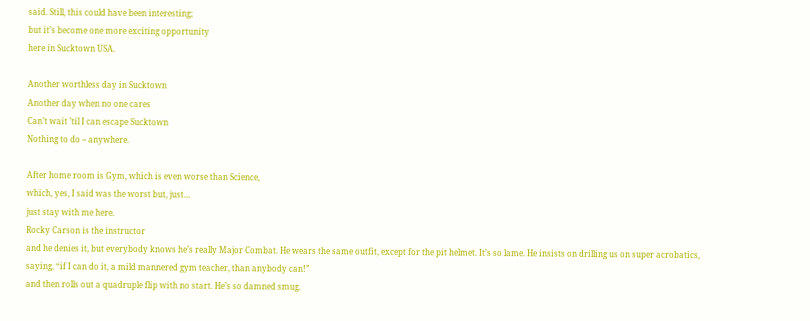said. Still, this could have been interesting;
but it’s become one more exciting opportunity
here in Sucktown USA.

Another worthless day in Sucktown
Another day when no one cares
Can’t wait ’til I can escape Sucktown
Nothing to do – anywhere.

After home room is Gym, which is even worse than Science,
which, yes, I said was the worst but, just…
just stay with me here.
Rocky Carson is the instructor
and he denies it, but everybody knows he’s really Major Combat. He wears the same outfit, except for the pit helmet. It’s so lame. He insists on drilling us on super acrobatics, saying, “if I can do it, a mild mannered gym teacher, than anybody can!”
and then rolls out a quadruple flip with no start. He’s so damned smug.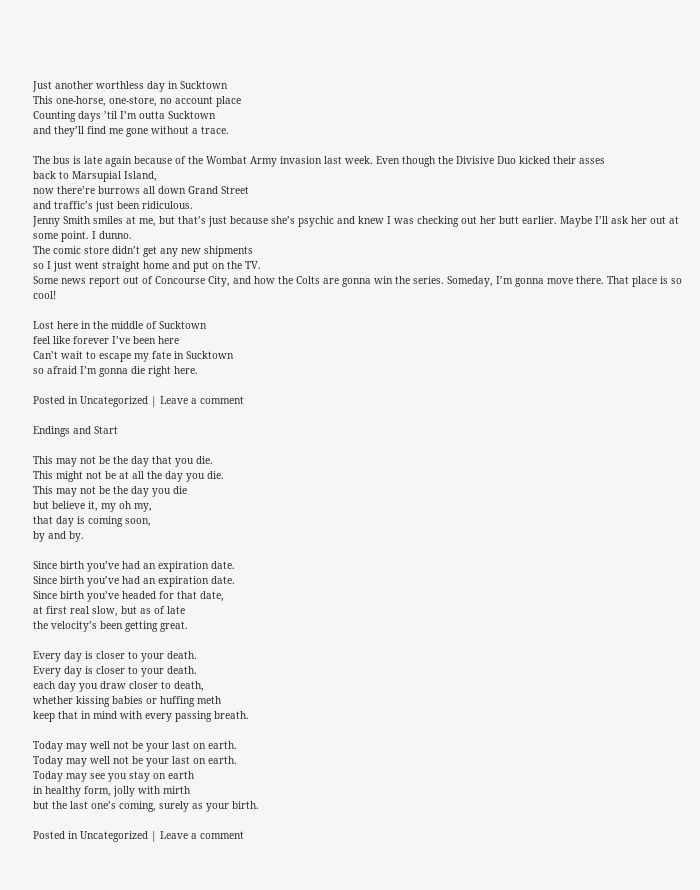Just another worthless day in Sucktown
This one-horse, one-store, no account place
Counting days ’til I’m outta Sucktown
and they’ll find me gone without a trace.

The bus is late again because of the Wombat Army invasion last week. Even though the Divisive Duo kicked their asses
back to Marsupial Island,
now there’re burrows all down Grand Street
and traffic’s just been ridiculous.
Jenny Smith smiles at me, but that’s just because she’s psychic and knew I was checking out her butt earlier. Maybe I’ll ask her out at some point. I dunno.
The comic store didn’t get any new shipments
so I just went straight home and put on the TV.
Some news report out of Concourse City, and how the Colts are gonna win the series. Someday, I’m gonna move there. That place is so cool!

Lost here in the middle of Sucktown
feel like forever I’ve been here
Can’t wait to escape my fate in Sucktown
so afraid I’m gonna die right here.

Posted in Uncategorized | Leave a comment

Endings and Start

This may not be the day that you die.
This might not be at all the day you die.
This may not be the day you die
but believe it, my oh my,
that day is coming soon,
by and by.

Since birth you’ve had an expiration date.
Since birth you’ve had an expiration date.
Since birth you’ve headed for that date,
at first real slow, but as of late
the velocity’s been getting great.

Every day is closer to your death.
Every day is closer to your death.
each day you draw closer to death,
whether kissing babies or huffing meth
keep that in mind with every passing breath.

Today may well not be your last on earth.
Today may well not be your last on earth.
Today may see you stay on earth
in healthy form, jolly with mirth
but the last one’s coming, surely as your birth.

Posted in Uncategorized | Leave a comment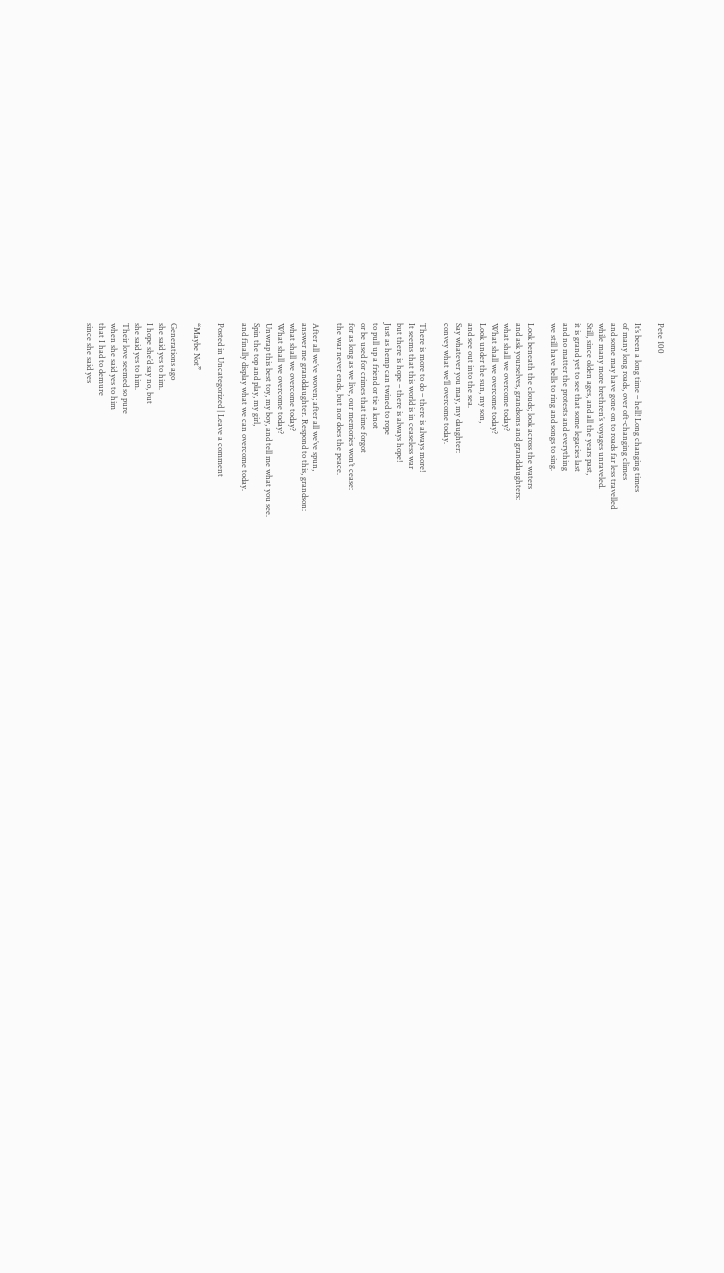Pete 100

It’s been a long time – hell! Long changing times
of many long roads, over oft-changing climes
and some may have gone on to roads far less travelled
while many more brethren’s voyages unraveled.
Still, since olden ages, and all the years past,
it is grand yet to see that some legacies last
and no matter the protests and everything
we still have bells to ring and songs to sing.

Look beneath the clouds; look across the waters
and ask yourselves, grandsons and granddaughters:
what shall we overcome today?
What shall we overcome today?
Look under the sun, my son,
and see out into the sea.
Say whatever you may, my daughter:
convey what we’ll overcome today.

There is more to do – there is always more!
It seems that this world is in ceaseless war
but there is hope – there is always hope!
Just as hemp can twined to rope
to pull up a friend or tie a knot
or be used for crimes that time forgot
for as long as we live, our memories won’t cease:
the war never ends, but nor does the peace.

After all we’ve woven; after all we’ve spun,
answer me granddaughter. Respond to this, grandson:
what shall we overcome today?
What shall we overcome today?
Unwrap this best toy, my boy, and tell me what you see.
Spin the top and play, my girl,
and finally display what we can overcome today.

Posted in Uncategorized | Leave a comment

“Maybe Not”

Generations ago
she said yes to him.
I hope she’d say no, but
she said yes to him.
Their love seemed so pure
when she said yes to him
that I had to demure
since she said yes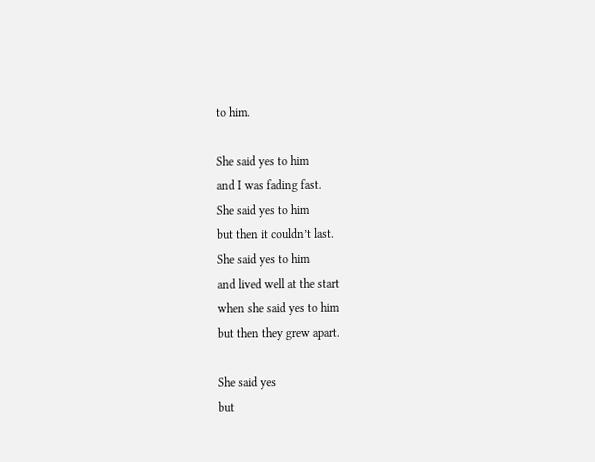to him.

She said yes to him
and I was fading fast.
She said yes to him
but then it couldn’t last.
She said yes to him
and lived well at the start
when she said yes to him
but then they grew apart.

She said yes
but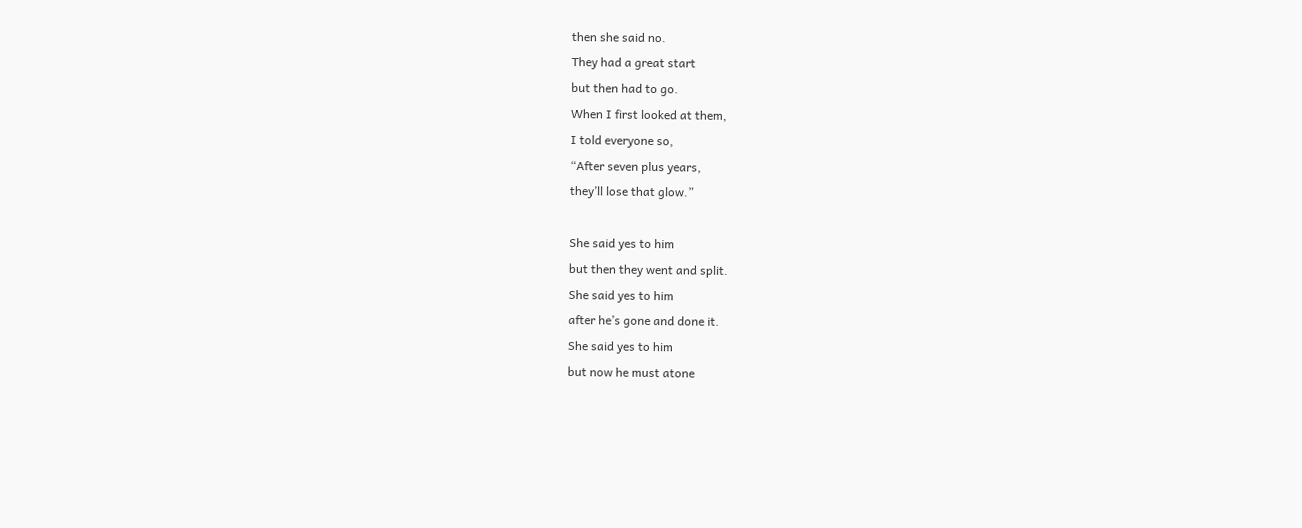then she said no.
They had a great start
but then had to go.
When I first looked at them,
I told everyone so,
“After seven plus years,
they’ll lose that glow.”

She said yes to him
but then they went and split.
She said yes to him
after he’s gone and done it.
She said yes to him
but now he must atone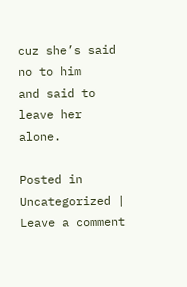cuz she’s said no to him
and said to leave her alone.

Posted in Uncategorized | Leave a comment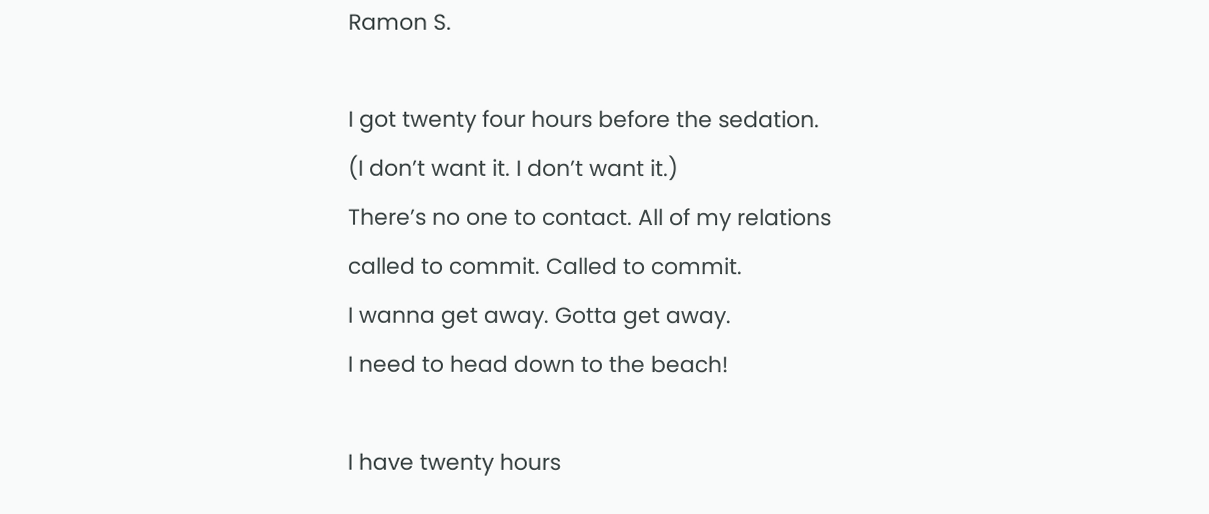Ramon S.

I got twenty four hours before the sedation.
(I don’t want it. I don’t want it.)
There’s no one to contact. All of my relations
called to commit. Called to commit.
I wanna get away. Gotta get away.
I need to head down to the beach!

I have twenty hours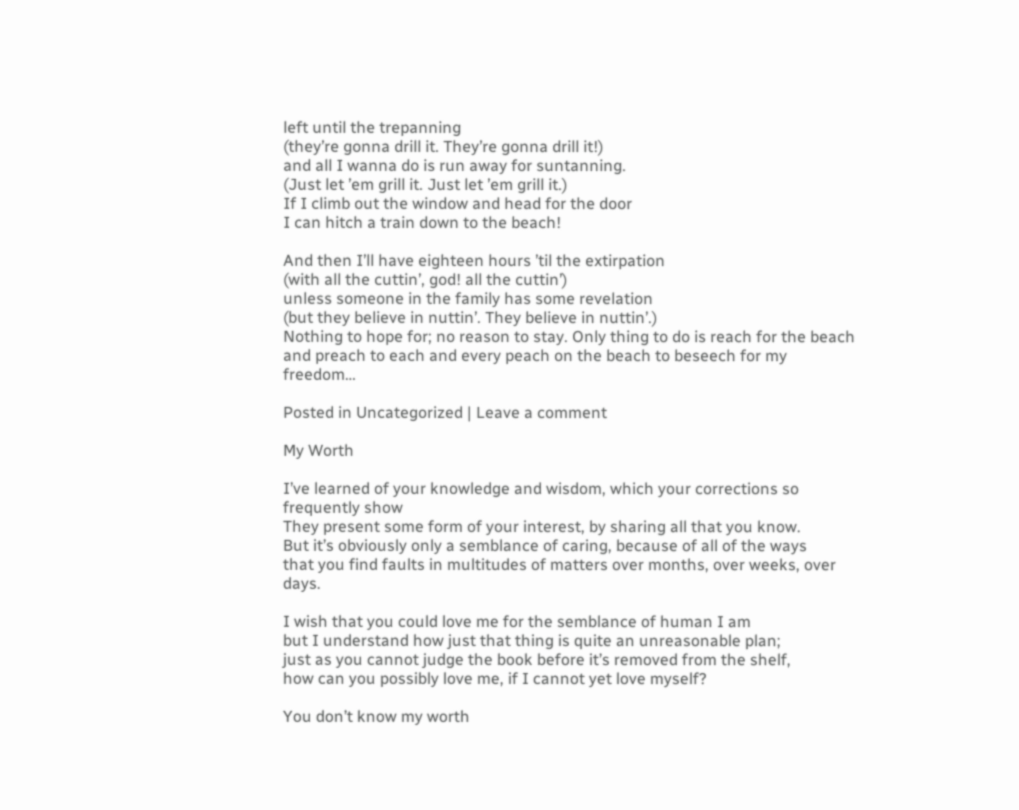left until the trepanning
(they’re gonna drill it. They’re gonna drill it!)
and all I wanna do is run away for suntanning.
(Just let ’em grill it. Just let ’em grill it.)
If I climb out the window and head for the door
I can hitch a train down to the beach!

And then I’ll have eighteen hours ’til the extirpation
(with all the cuttin’, god! all the cuttin’)
unless someone in the family has some revelation
(but they believe in nuttin’. They believe in nuttin’.)
Nothing to hope for; no reason to stay. Only thing to do is reach for the beach and preach to each and every peach on the beach to beseech for my freedom…

Posted in Uncategorized | Leave a comment

My Worth

I’ve learned of your knowledge and wisdom, which your corrections so frequently show
They present some form of your interest, by sharing all that you know.
But it’s obviously only a semblance of caring, because of all of the ways
that you find faults in multitudes of matters over months, over weeks, over days.

I wish that you could love me for the semblance of human I am
but I understand how just that thing is quite an unreasonable plan;
just as you cannot judge the book before it’s removed from the shelf,
how can you possibly love me, if I cannot yet love myself?

You don’t know my worth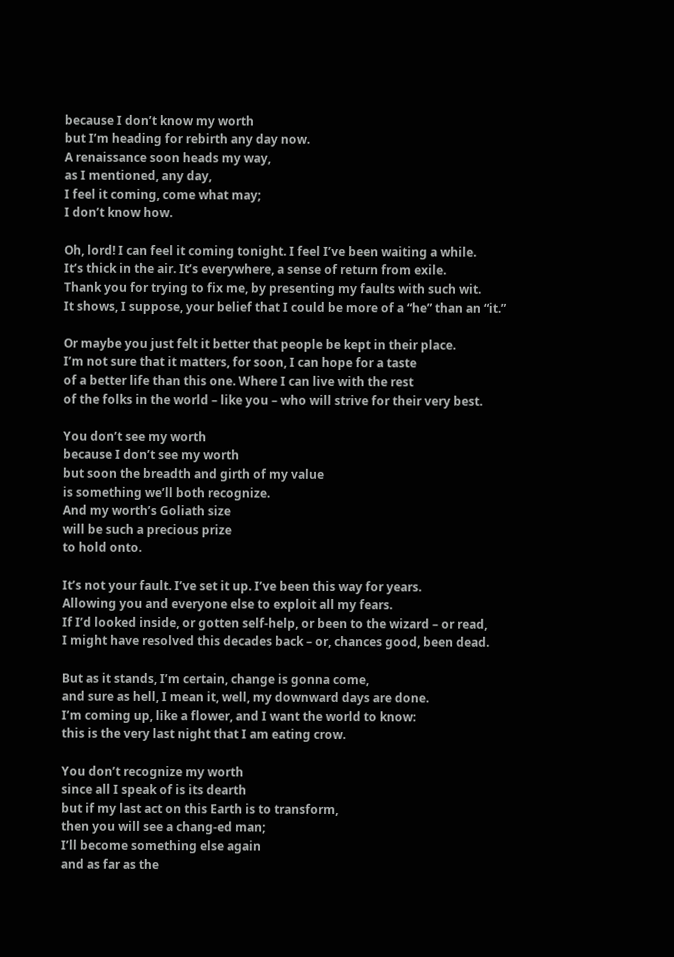because I don’t know my worth
but I’m heading for rebirth any day now.
A renaissance soon heads my way,
as I mentioned, any day,
I feel it coming, come what may;
I don’t know how.

Oh, lord! I can feel it coming tonight. I feel I’ve been waiting a while.
It’s thick in the air. It’s everywhere, a sense of return from exile.
Thank you for trying to fix me, by presenting my faults with such wit.
It shows, I suppose, your belief that I could be more of a “he” than an “it.”

Or maybe you just felt it better that people be kept in their place.
I’m not sure that it matters, for soon, I can hope for a taste
of a better life than this one. Where I can live with the rest
of the folks in the world – like you – who will strive for their very best.

You don’t see my worth
because I don’t see my worth
but soon the breadth and girth of my value
is something we’ll both recognize.
And my worth’s Goliath size
will be such a precious prize
to hold onto.

It’s not your fault. I’ve set it up. I’ve been this way for years.
Allowing you and everyone else to exploit all my fears.
If I’d looked inside, or gotten self-help, or been to the wizard – or read,
I might have resolved this decades back – or, chances good, been dead.

But as it stands, I’m certain, change is gonna come,
and sure as hell, I mean it, well, my downward days are done.
I’m coming up, like a flower, and I want the world to know:
this is the very last night that I am eating crow.

You don’t recognize my worth
since all I speak of is its dearth
but if my last act on this Earth is to transform,
then you will see a chang-ed man;
I’ll become something else again
and as far as the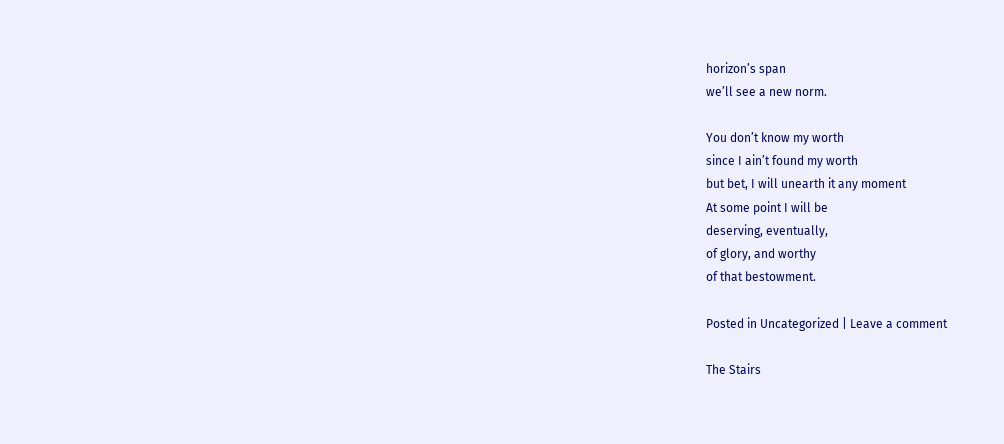horizon’s span
we’ll see a new norm.

You don’t know my worth
since I ain’t found my worth
but bet, I will unearth it any moment
At some point I will be
deserving, eventually,
of glory, and worthy
of that bestowment.

Posted in Uncategorized | Leave a comment

The Stairs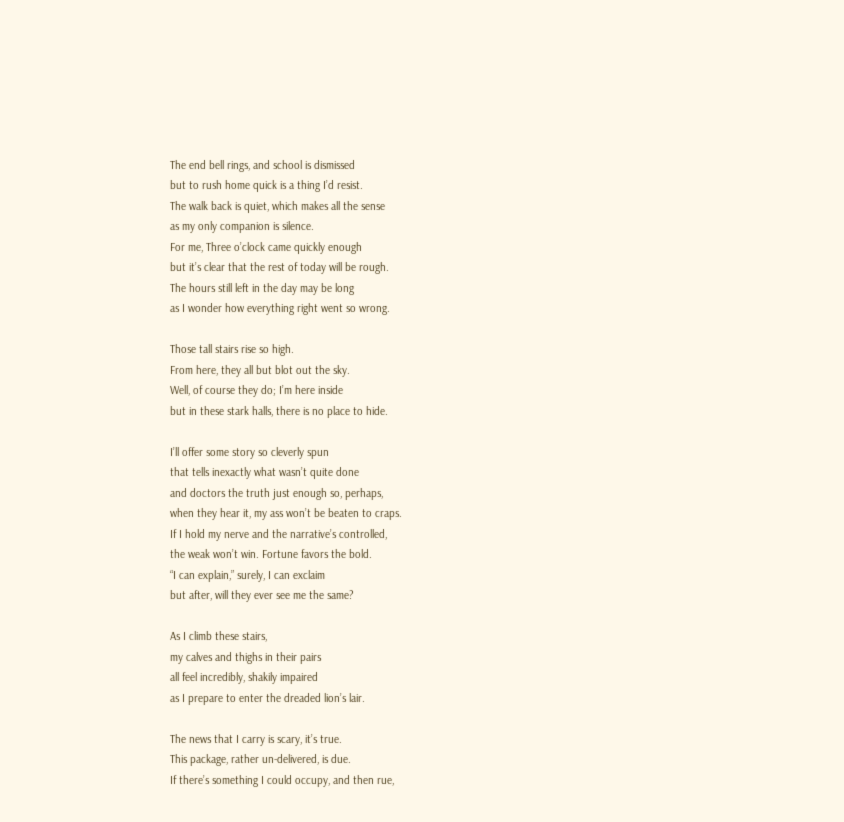The end bell rings, and school is dismissed
but to rush home quick is a thing I’d resist.
The walk back is quiet, which makes all the sense
as my only companion is silence.
For me, Three o’clock came quickly enough
but it’s clear that the rest of today will be rough.
The hours still left in the day may be long
as I wonder how everything right went so wrong.

Those tall stairs rise so high.
From here, they all but blot out the sky.
Well, of course they do; I’m here inside
but in these stark halls, there is no place to hide.

I’ll offer some story so cleverly spun
that tells inexactly what wasn’t quite done
and doctors the truth just enough so, perhaps,
when they hear it, my ass won’t be beaten to craps.
If I hold my nerve and the narrative’s controlled,
the weak won’t win. Fortune favors the bold.
“I can explain,” surely, I can exclaim
but after, will they ever see me the same?

As I climb these stairs,
my calves and thighs in their pairs
all feel incredibly, shakily impaired
as I prepare to enter the dreaded lion’s lair.

The news that I carry is scary, it’s true.
This package, rather un-delivered, is due.
If there’s something I could occupy, and then rue,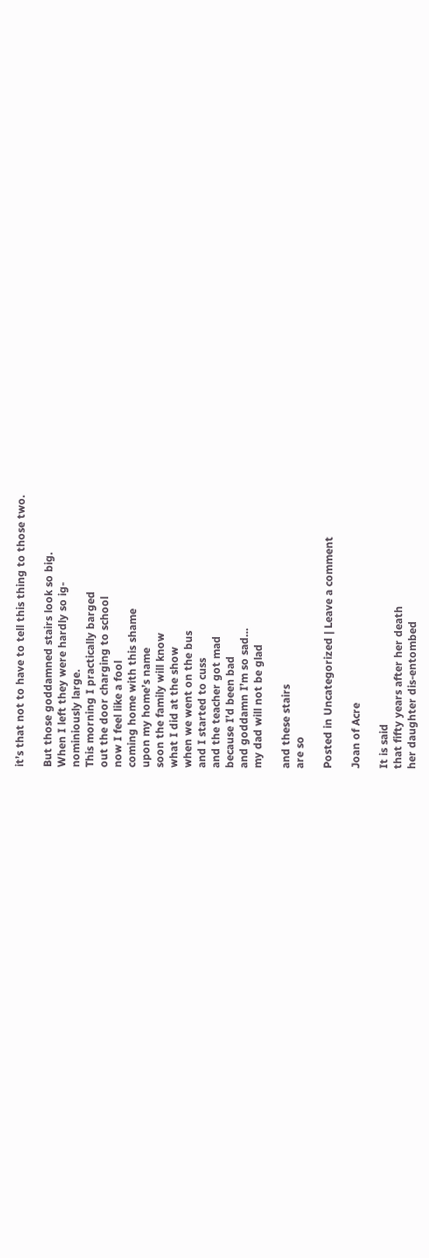it’s that not to have to tell this thing to those two.

But those goddamned stairs look so big.
When I left they were hardly so ig-
nominiously large.
This morning I practically barged
out the door charging to school
now I feel like a fool
coming home with this shame
upon my home’s name
soon the family will know
what I did at the show
when we went on the bus
and I started to cuss
and the teacher got mad
because I’d been bad
and goddamn I’m so sad…
my dad will not be glad

and these stairs
are so

Posted in Uncategorized | Leave a comment

Joan of Acre

It is said
that fifty years after her death
her daughter dis-entombed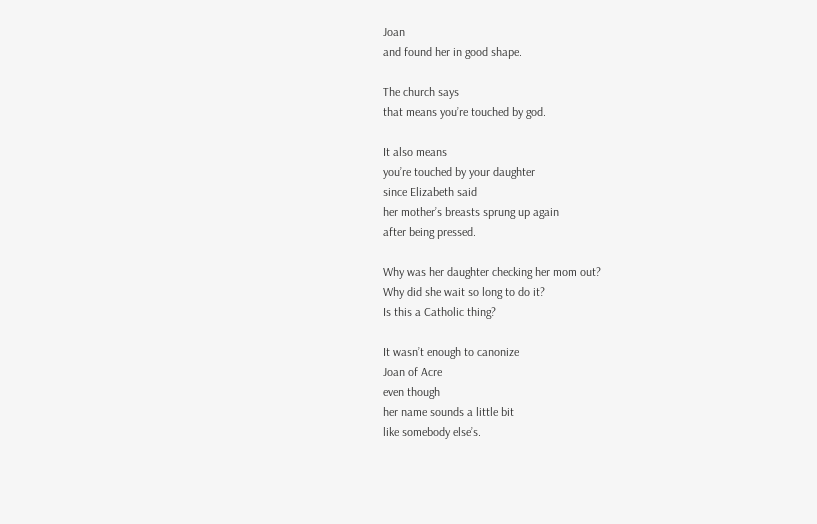Joan
and found her in good shape.

The church says
that means you’re touched by god.

It also means
you’re touched by your daughter
since Elizabeth said
her mother’s breasts sprung up again
after being pressed.

Why was her daughter checking her mom out?
Why did she wait so long to do it?
Is this a Catholic thing?

It wasn’t enough to canonize
Joan of Acre
even though
her name sounds a little bit
like somebody else’s.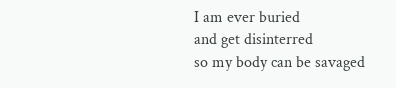I am ever buried
and get disinterred
so my body can be savaged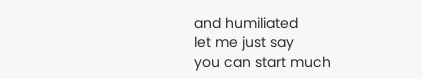and humiliated
let me just say
you can start much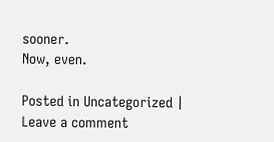sooner.
Now, even.

Posted in Uncategorized | Leave a comment